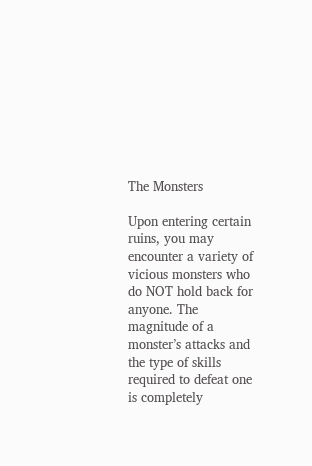The Monsters

Upon entering certain ruins, you may encounter a variety of vicious monsters who do NOT hold back for anyone. The magnitude of a monster’s attacks and the type of skills required to defeat one is completely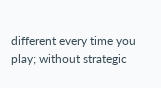different every time you play; without strategic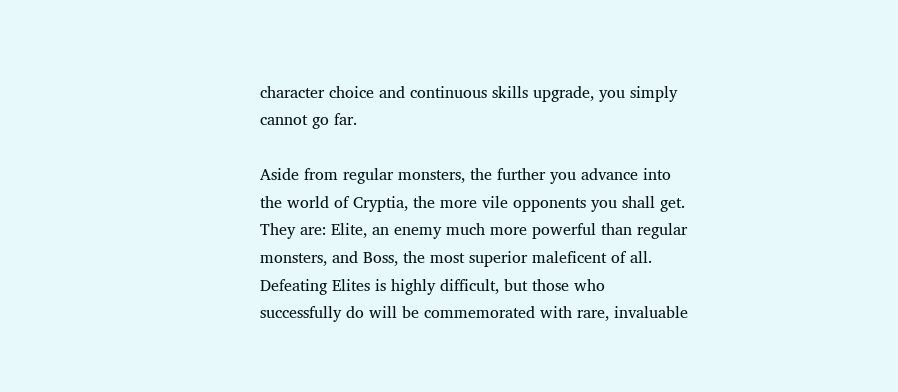character choice and continuous skills upgrade, you simply cannot go far.

Aside from regular monsters, the further you advance into the world of Cryptia, the more vile opponents you shall get. They are: Elite, an enemy much more powerful than regular monsters, and Boss, the most superior maleficent of all. Defeating Elites is highly difficult, but those who successfully do will be commemorated with rare, invaluable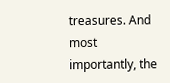treasures. And most importantly, the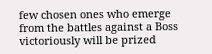few chosen ones who emerge from the battles against a Boss victoriously will be prized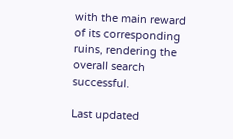with the main reward of its corresponding ruins, rendering the overall search successful.

Last updated